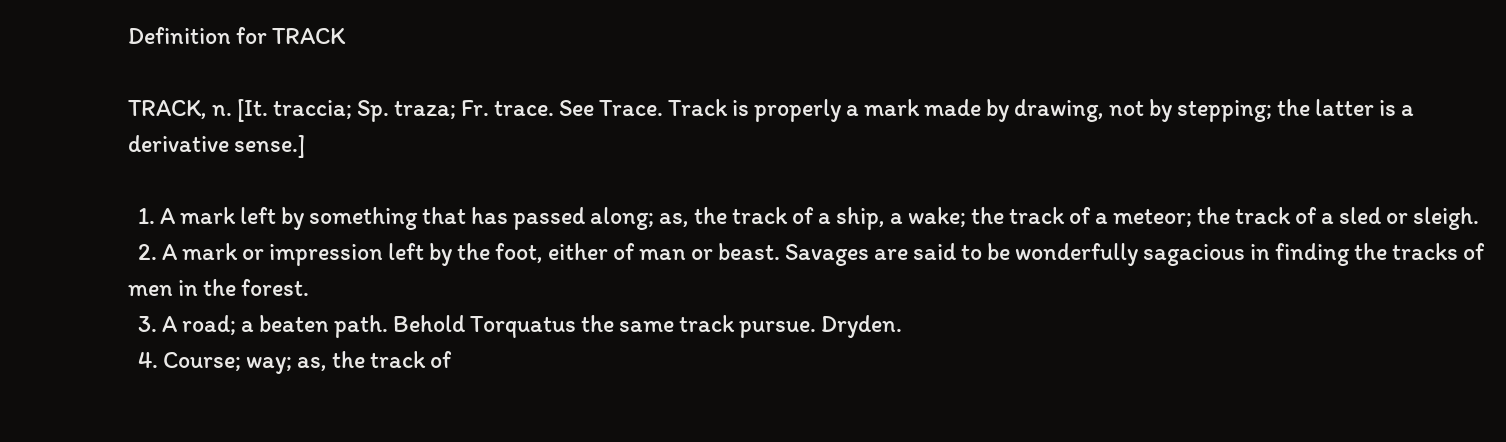Definition for TRACK

TRACK, n. [It. traccia; Sp. traza; Fr. trace. See Trace. Track is properly a mark made by drawing, not by stepping; the latter is a derivative sense.]

  1. A mark left by something that has passed along; as, the track of a ship, a wake; the track of a meteor; the track of a sled or sleigh.
  2. A mark or impression left by the foot, either of man or beast. Savages are said to be wonderfully sagacious in finding the tracks of men in the forest.
  3. A road; a beaten path. Behold Torquatus the same track pursue. Dryden.
  4. Course; way; as, the track of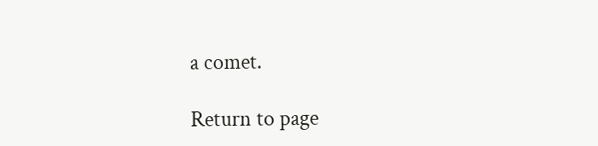a comet.

Return to page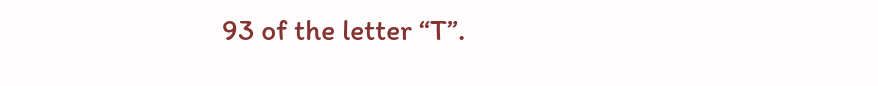93 of the letter “T”.